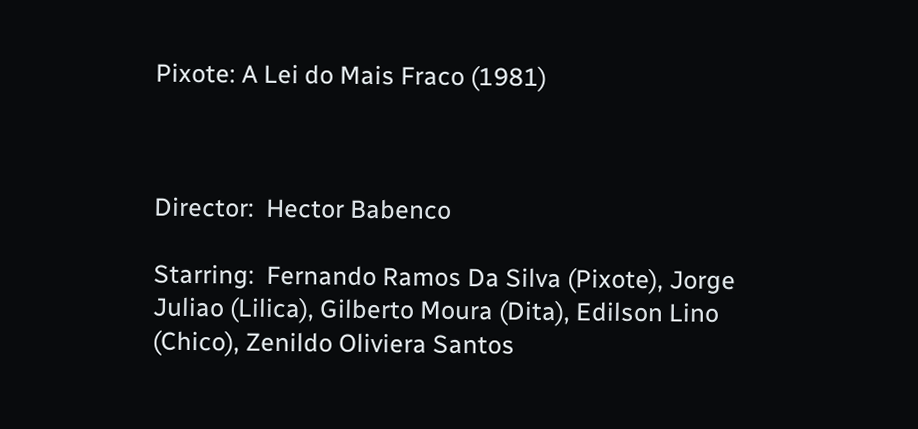Pixote: A Lei do Mais Fraco (1981)



Director:  Hector Babenco

Starring:  Fernando Ramos Da Silva (Pixote), Jorge Juliao (Lilica), Gilberto Moura (Dita), Edilson Lino (Chico), Zenildo Oliviera Santos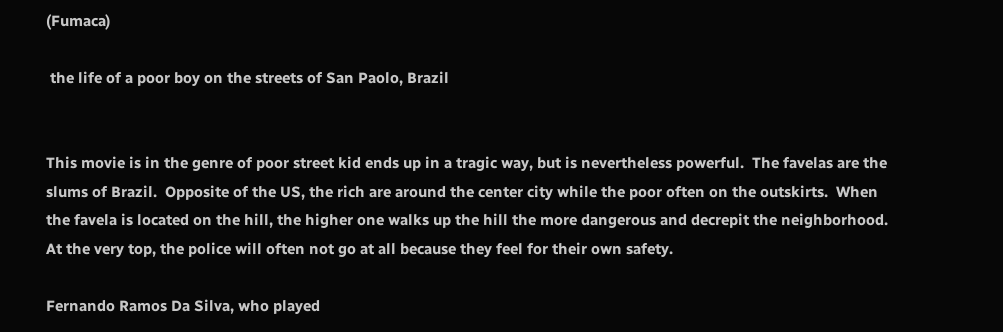(Fumaca)

 the life of a poor boy on the streets of San Paolo, Brazil


This movie is in the genre of poor street kid ends up in a tragic way, but is nevertheless powerful.  The favelas are the slums of Brazil.  Opposite of the US, the rich are around the center city while the poor often on the outskirts.  When the favela is located on the hill, the higher one walks up the hill the more dangerous and decrepit the neighborhood.  At the very top, the police will often not go at all because they feel for their own safety.

Fernando Ramos Da Silva, who played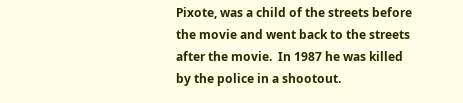Pixote, was a child of the streets before the movie and went back to the streets after the movie.  In 1987 he was killed by the police in a shootout.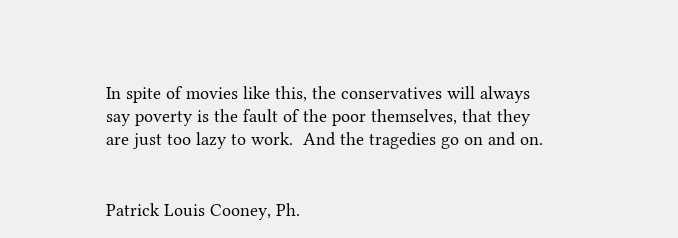In spite of movies like this, the conservatives will always say poverty is the fault of the poor themselves, that they are just too lazy to work.  And the tragedies go on and on.


Patrick Louis Cooney, Ph.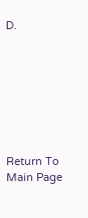D.








Return To Main Page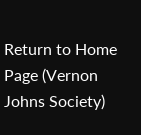Return to Home Page (Vernon Johns Society)